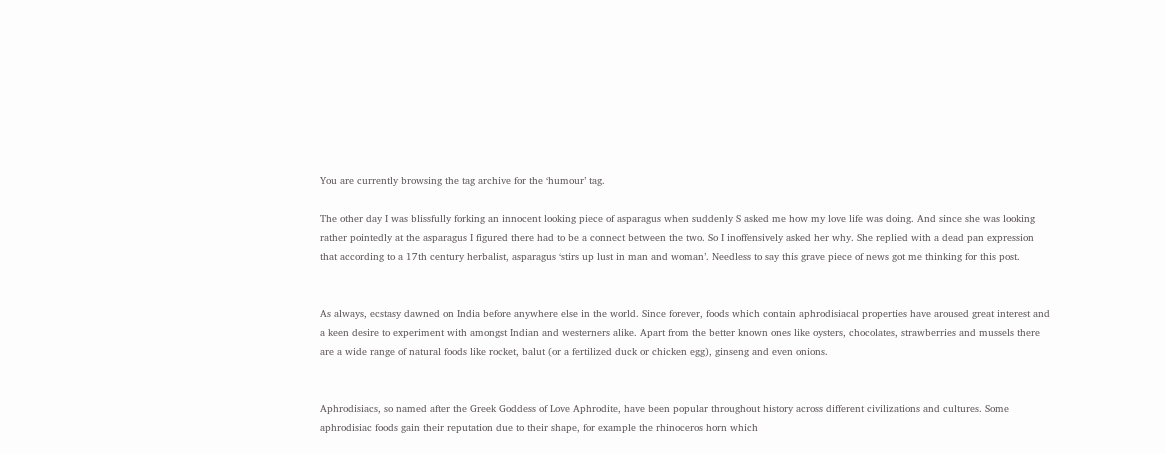You are currently browsing the tag archive for the ‘humour’ tag.

The other day I was blissfully forking an innocent looking piece of asparagus when suddenly S asked me how my love life was doing. And since she was looking rather pointedly at the asparagus I figured there had to be a connect between the two. So I inoffensively asked her why. She replied with a dead pan expression that according to a 17th century herbalist, asparagus ‘stirs up lust in man and woman’. Needless to say this grave piece of news got me thinking for this post.


As always, ecstasy dawned on India before anywhere else in the world. Since forever, foods which contain aphrodisiacal properties have aroused great interest and a keen desire to experiment with amongst Indian and westerners alike. Apart from the better known ones like oysters, chocolates, strawberries and mussels there are a wide range of natural foods like rocket, balut (or a fertilized duck or chicken egg), ginseng and even onions.


Aphrodisiacs, so named after the Greek Goddess of Love Aphrodite, have been popular throughout history across different civilizations and cultures. Some aphrodisiac foods gain their reputation due to their shape, for example the rhinoceros horn which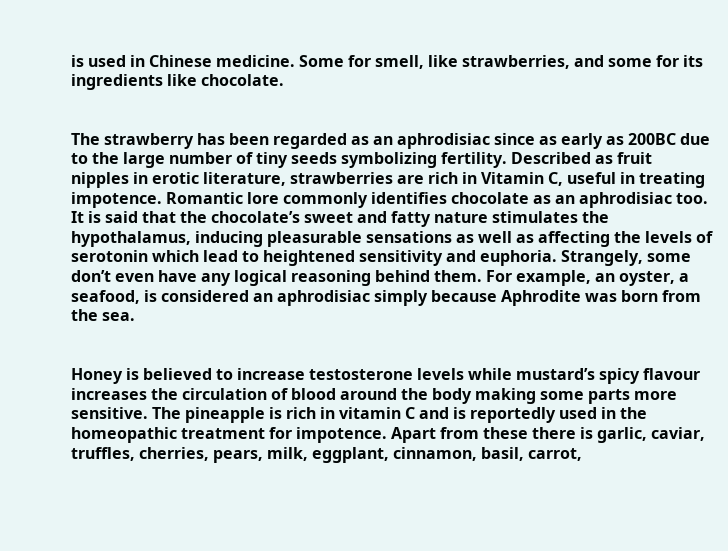is used in Chinese medicine. Some for smell, like strawberries, and some for its ingredients like chocolate.


The strawberry has been regarded as an aphrodisiac since as early as 200BC due to the large number of tiny seeds symbolizing fertility. Described as fruit nipples in erotic literature, strawberries are rich in Vitamin C, useful in treating impotence. Romantic lore commonly identifies chocolate as an aphrodisiac too. It is said that the chocolate’s sweet and fatty nature stimulates the hypothalamus, inducing pleasurable sensations as well as affecting the levels of serotonin which lead to heightened sensitivity and euphoria. Strangely, some don’t even have any logical reasoning behind them. For example, an oyster, a seafood, is considered an aphrodisiac simply because Aphrodite was born from the sea.


Honey is believed to increase testosterone levels while mustard’s spicy flavour increases the circulation of blood around the body making some parts more sensitive. The pineapple is rich in vitamin C and is reportedly used in the homeopathic treatment for impotence. Apart from these there is garlic, caviar, truffles, cherries, pears, milk, eggplant, cinnamon, basil, carrot,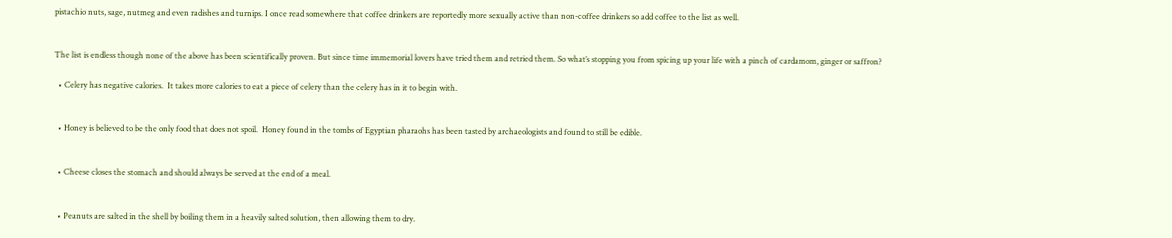pistachio nuts, sage, nutmeg and even radishes and turnips. I once read somewhere that coffee drinkers are reportedly more sexually active than non-coffee drinkers so add coffee to the list as well.


The list is endless though none of the above has been scientifically proven. But since time immemorial lovers have tried them and retried them. So what’s stopping you from spicing up your life with a pinch of cardamom, ginger or saffron?

  • Celery has negative calories.  It takes more calories to eat a piece of celery than the celery has in it to begin with.


  • Honey is believed to be the only food that does not spoil.  Honey found in the tombs of Egyptian pharaohs has been tasted by archaeologists and found to still be edible.


  • Cheese closes the stomach and should always be served at the end of a meal.


  • Peanuts are salted in the shell by boiling them in a heavily salted solution, then allowing them to dry.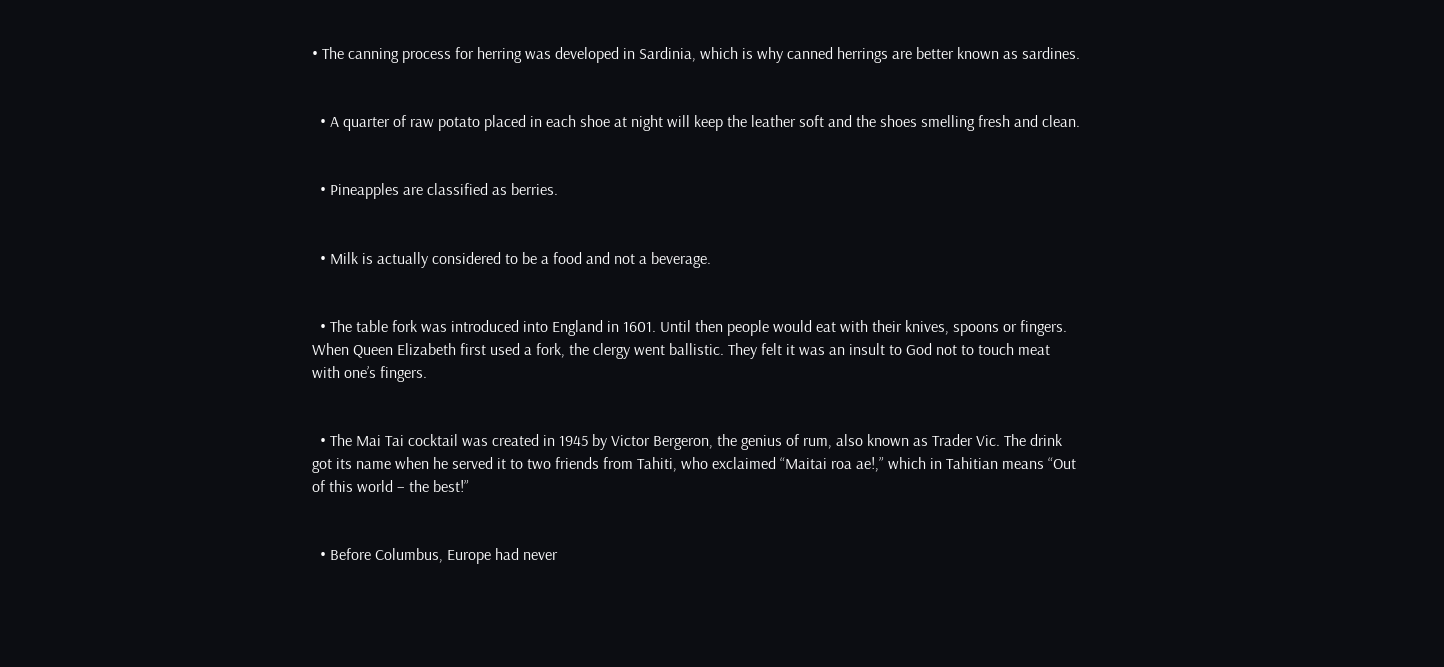• The canning process for herring was developed in Sardinia, which is why canned herrings are better known as sardines.


  • A quarter of raw potato placed in each shoe at night will keep the leather soft and the shoes smelling fresh and clean.


  • Pineapples are classified as berries.


  • Milk is actually considered to be a food and not a beverage.


  • The table fork was introduced into England in 1601. Until then people would eat with their knives, spoons or fingers. When Queen Elizabeth first used a fork, the clergy went ballistic. They felt it was an insult to God not to touch meat with one’s fingers.


  • The Mai Tai cocktail was created in 1945 by Victor Bergeron, the genius of rum, also known as Trader Vic. The drink got its name when he served it to two friends from Tahiti, who exclaimed “Maitai roa ae!,” which in Tahitian means “Out of this world – the best!”


  • Before Columbus, Europe had never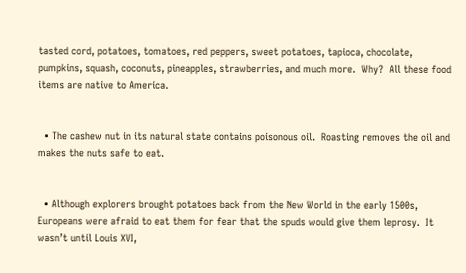tasted cord, potatoes, tomatoes, red peppers, sweet potatoes, tapioca, chocolate, pumpkins, squash, coconuts, pineapples, strawberries, and much more.  Why?  All these food items are native to America.


  • The cashew nut in its natural state contains poisonous oil.  Roasting removes the oil and makes the nuts safe to eat.


  • Although explorers brought potatoes back from the New World in the early 1500s, Europeans were afraid to eat them for fear that the spuds would give them leprosy.  It wasn’t until Louis XVI,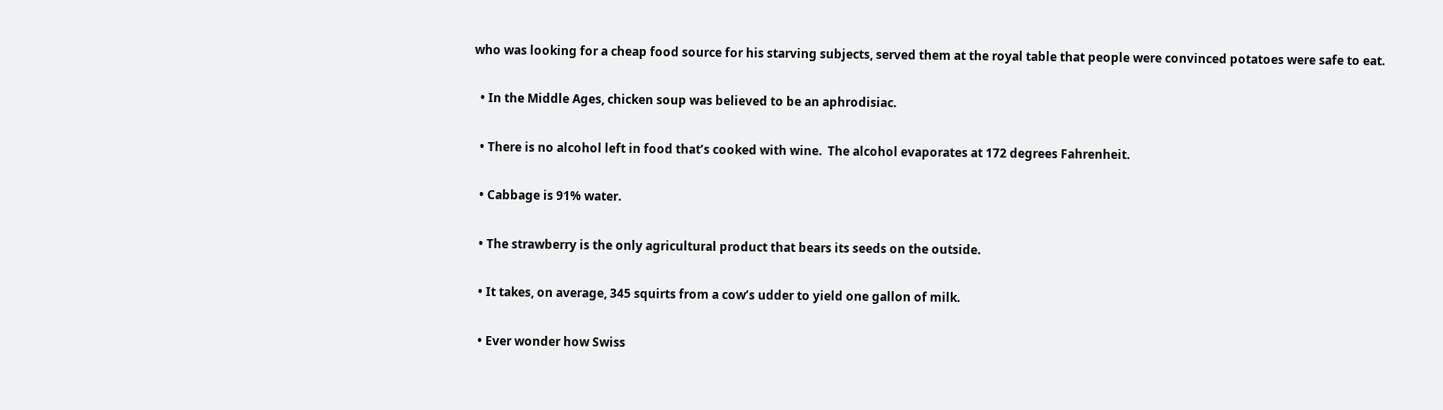who was looking for a cheap food source for his starving subjects, served them at the royal table that people were convinced potatoes were safe to eat.


  • In the Middle Ages, chicken soup was believed to be an aphrodisiac.


  • There is no alcohol left in food that’s cooked with wine.  The alcohol evaporates at 172 degrees Fahrenheit.


  • Cabbage is 91% water.


  • The strawberry is the only agricultural product that bears its seeds on the outside.


  • It takes, on average, 345 squirts from a cow’s udder to yield one gallon of milk.


  • Ever wonder how Swiss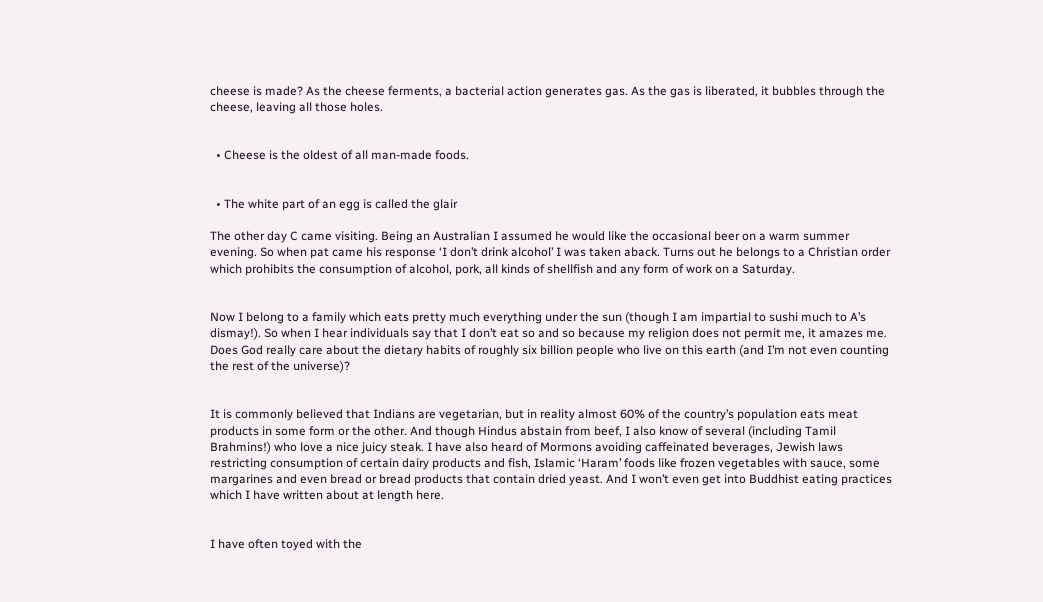cheese is made? As the cheese ferments, a bacterial action generates gas. As the gas is liberated, it bubbles through the cheese, leaving all those holes.


  • Cheese is the oldest of all man-made foods.


  • The white part of an egg is called the glair

The other day C came visiting. Being an Australian I assumed he would like the occasional beer on a warm summer evening. So when pat came his response ‘I don’t drink alcohol’ I was taken aback. Turns out he belongs to a Christian order which prohibits the consumption of alcohol, pork, all kinds of shellfish and any form of work on a Saturday.


Now I belong to a family which eats pretty much everything under the sun (though I am impartial to sushi much to A’s dismay!). So when I hear individuals say that I don’t eat so and so because my religion does not permit me, it amazes me. Does God really care about the dietary habits of roughly six billion people who live on this earth (and I’m not even counting the rest of the universe)?


It is commonly believed that Indians are vegetarian, but in reality almost 60% of the country’s population eats meat products in some form or the other. And though Hindus abstain from beef, I also know of several (including Tamil Brahmins!) who love a nice juicy steak. I have also heard of Mormons avoiding caffeinated beverages, Jewish laws restricting consumption of certain dairy products and fish, Islamic ‘Haram’ foods like frozen vegetables with sauce, some margarines and even bread or bread products that contain dried yeast. And I won’t even get into Buddhist eating practices which I have written about at length here.


I have often toyed with the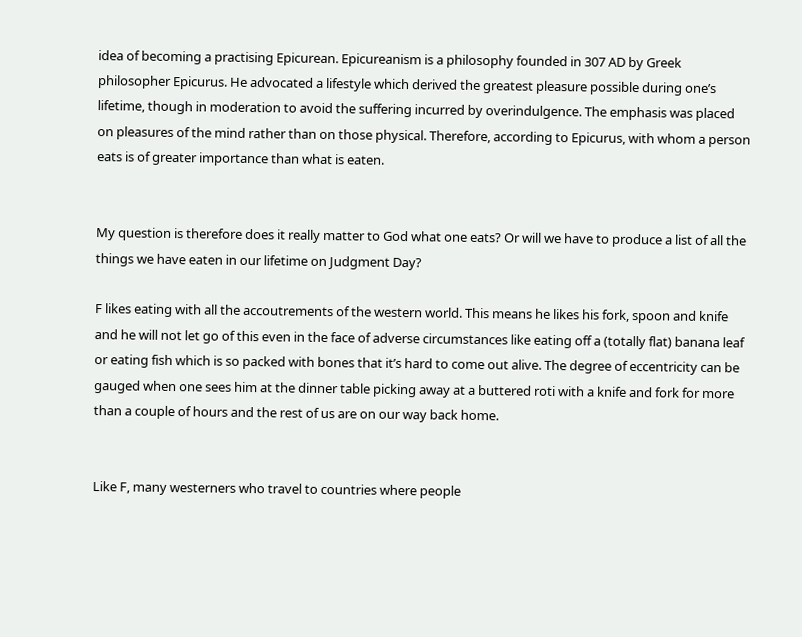idea of becoming a practising Epicurean. Epicureanism is a philosophy founded in 307 AD by Greek philosopher Epicurus. He advocated a lifestyle which derived the greatest pleasure possible during one’s lifetime, though in moderation to avoid the suffering incurred by overindulgence. The emphasis was placed on pleasures of the mind rather than on those physical. Therefore, according to Epicurus, with whom a person eats is of greater importance than what is eaten.


My question is therefore does it really matter to God what one eats? Or will we have to produce a list of all the things we have eaten in our lifetime on Judgment Day?

F likes eating with all the accoutrements of the western world. This means he likes his fork, spoon and knife and he will not let go of this even in the face of adverse circumstances like eating off a (totally flat) banana leaf or eating fish which is so packed with bones that it’s hard to come out alive. The degree of eccentricity can be gauged when one sees him at the dinner table picking away at a buttered roti with a knife and fork for more than a couple of hours and the rest of us are on our way back home.


Like F, many westerners who travel to countries where people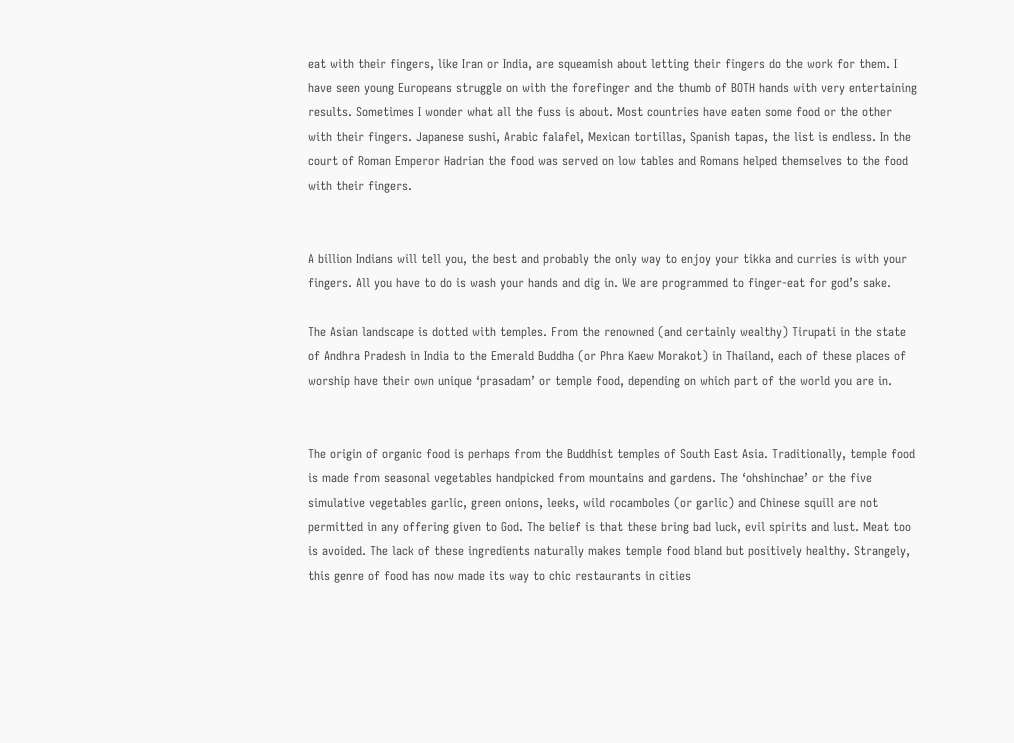eat with their fingers, like Iran or India, are squeamish about letting their fingers do the work for them. I have seen young Europeans struggle on with the forefinger and the thumb of BOTH hands with very entertaining results. Sometimes I wonder what all the fuss is about. Most countries have eaten some food or the other with their fingers. Japanese sushi, Arabic falafel, Mexican tortillas, Spanish tapas, the list is endless. In the court of Roman Emperor Hadrian the food was served on low tables and Romans helped themselves to the food with their fingers.


A billion Indians will tell you, the best and probably the only way to enjoy your tikka and curries is with your fingers. All you have to do is wash your hands and dig in. We are programmed to finger-eat for god’s sake.

The Asian landscape is dotted with temples. From the renowned (and certainly wealthy) Tirupati in the state of Andhra Pradesh in India to the Emerald Buddha (or Phra Kaew Morakot) in Thailand, each of these places of worship have their own unique ‘prasadam’ or temple food, depending on which part of the world you are in.


The origin of organic food is perhaps from the Buddhist temples of South East Asia. Traditionally, temple food is made from seasonal vegetables handpicked from mountains and gardens. The ‘ohshinchae’ or the five simulative vegetables garlic, green onions, leeks, wild rocamboles (or garlic) and Chinese squill are not permitted in any offering given to God. The belief is that these bring bad luck, evil spirits and lust. Meat too is avoided. The lack of these ingredients naturally makes temple food bland but positively healthy. Strangely, this genre of food has now made its way to chic restaurants in cities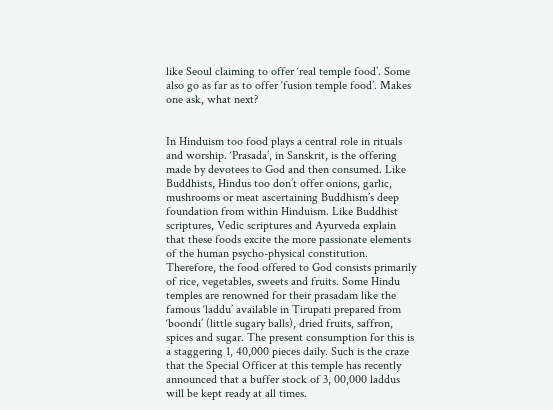like Seoul claiming to offer ‘real temple food’. Some also go as far as to offer ‘fusion temple food’. Makes one ask, what next?


In Hinduism too food plays a central role in rituals and worship. ‘Prasada’, in Sanskrit, is the offering made by devotees to God and then consumed. Like Buddhists, Hindus too don’t offer onions, garlic, mushrooms or meat ascertaining Buddhism’s deep foundation from within Hinduism. Like Buddhist scriptures, Vedic scriptures and Ayurveda explain that these foods excite the more passionate elements of the human psycho-physical constitution. Therefore, the food offered to God consists primarily of rice, vegetables, sweets and fruits. Some Hindu temples are renowned for their prasadam like the famous ‘laddu’ available in Tirupati prepared from ‘boondi’ (little sugary balls), dried fruits, saffron, spices and sugar. The present consumption for this is a staggering 1, 40,000 pieces daily. Such is the craze that the Special Officer at this temple has recently announced that a buffer stock of 3, 00,000 laddus will be kept ready at all times.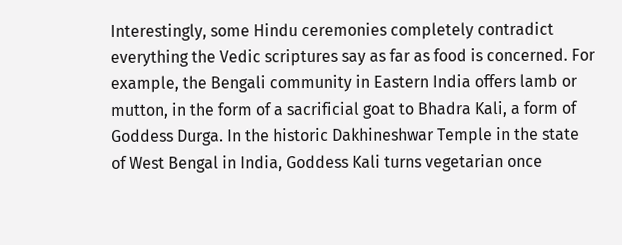Interestingly, some Hindu ceremonies completely contradict everything the Vedic scriptures say as far as food is concerned. For example, the Bengali community in Eastern India offers lamb or mutton, in the form of a sacrificial goat to Bhadra Kali, a form of Goddess Durga. In the historic Dakhineshwar Temple in the state of West Bengal in India, Goddess Kali turns vegetarian once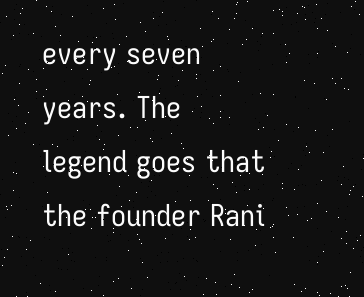every seven years. The legend goes that the founder Rani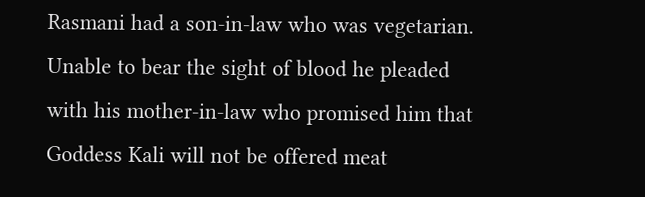Rasmani had a son-in-law who was vegetarian. Unable to bear the sight of blood he pleaded with his mother-in-law who promised him that Goddess Kali will not be offered meat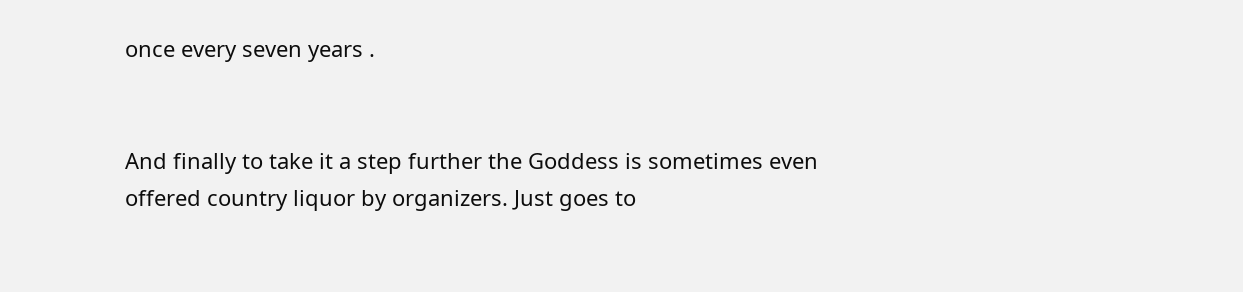once every seven years .


And finally to take it a step further the Goddess is sometimes even offered country liquor by organizers. Just goes to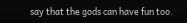say that the gods can have fun too.